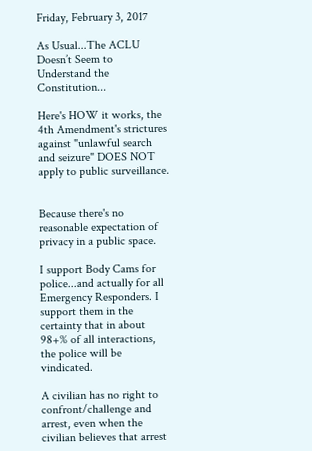Friday, February 3, 2017

As Usual...The ACLU Doesn’t Seem to Understand the Constitution...

Here's HOW it works, the 4th Amendment's strictures against "unlawful search and seizure" DOES NOT apply to public surveillance.


Because there's no reasonable expectation of privacy in a public space.

I support Body Cams for police...and actually for all Emergency Responders. I support them in the certainty that in about 98+% of all interactions, the police will be vindicated.

A civilian has no right to confront/challenge and arrest, even when the civilian believes that arrest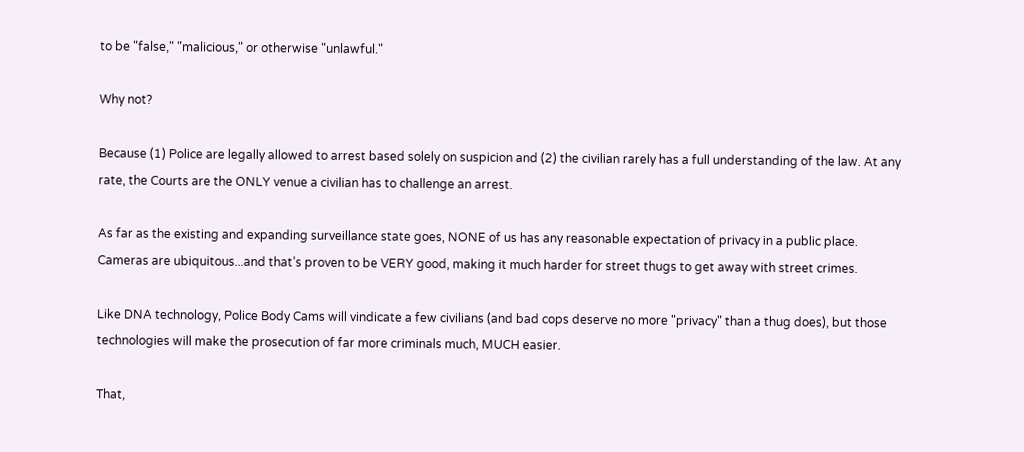to be "false," "malicious," or otherwise "unlawful."

Why not?

Because (1) Police are legally allowed to arrest based solely on suspicion and (2) the civilian rarely has a full understanding of the law. At any rate, the Courts are the ONLY venue a civilian has to challenge an arrest.

As far as the existing and expanding surveillance state goes, NONE of us has any reasonable expectation of privacy in a public place. Cameras are ubiquitous...and that’s proven to be VERY good, making it much harder for street thugs to get away with street crimes.

Like DNA technology, Police Body Cams will vindicate a few civilians (and bad cops deserve no more "privacy" than a thug does), but those technologies will make the prosecution of far more criminals much, MUCH easier.

That,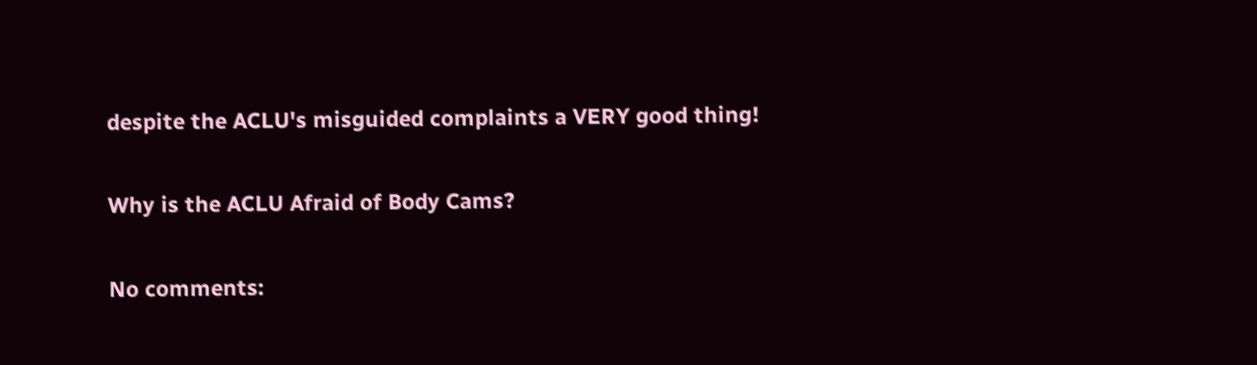despite the ACLU's misguided complaints a VERY good thing!

Why is the ACLU Afraid of Body Cams?

No comments: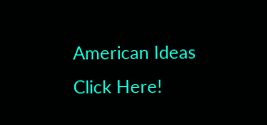American Ideas Click Here!